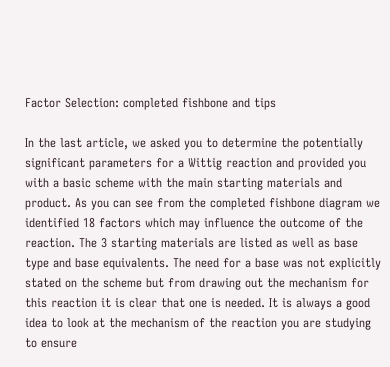Factor Selection: completed fishbone and tips

In the last article, we asked you to determine the potentially significant parameters for a Wittig reaction and provided you with a basic scheme with the main starting materials and product. As you can see from the completed fishbone diagram we identified 18 factors which may influence the outcome of the reaction. The 3 starting materials are listed as well as base type and base equivalents. The need for a base was not explicitly stated on the scheme but from drawing out the mechanism for this reaction it is clear that one is needed. It is always a good idea to look at the mechanism of the reaction you are studying to ensure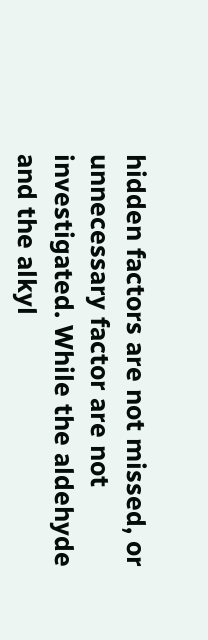hidden factors are not missed, or unnecessary factor are not investigated. While the aldehyde and the alkyl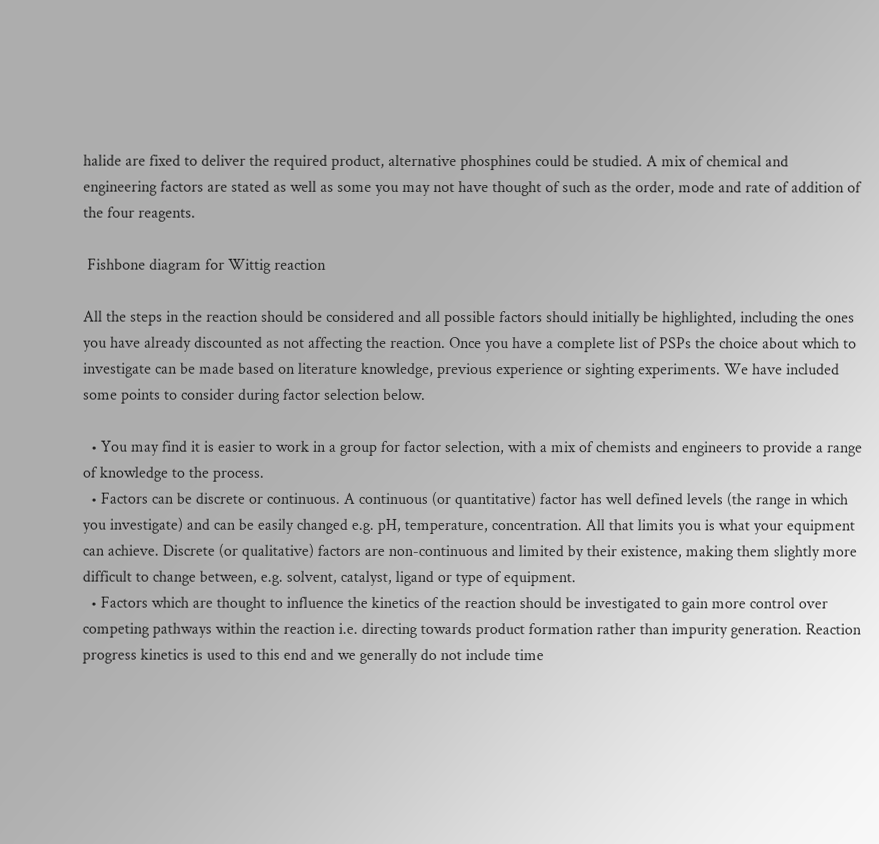halide are fixed to deliver the required product, alternative phosphines could be studied. A mix of chemical and engineering factors are stated as well as some you may not have thought of such as the order, mode and rate of addition of the four reagents.

 Fishbone diagram for Wittig reaction

All the steps in the reaction should be considered and all possible factors should initially be highlighted, including the ones you have already discounted as not affecting the reaction. Once you have a complete list of PSPs the choice about which to investigate can be made based on literature knowledge, previous experience or sighting experiments. We have included some points to consider during factor selection below.

  • You may find it is easier to work in a group for factor selection, with a mix of chemists and engineers to provide a range of knowledge to the process.
  • Factors can be discrete or continuous. A continuous (or quantitative) factor has well defined levels (the range in which you investigate) and can be easily changed e.g. pH, temperature, concentration. All that limits you is what your equipment can achieve. Discrete (or qualitative) factors are non-continuous and limited by their existence, making them slightly more difficult to change between, e.g. solvent, catalyst, ligand or type of equipment.
  • Factors which are thought to influence the kinetics of the reaction should be investigated to gain more control over competing pathways within the reaction i.e. directing towards product formation rather than impurity generation. Reaction progress kinetics is used to this end and we generally do not include time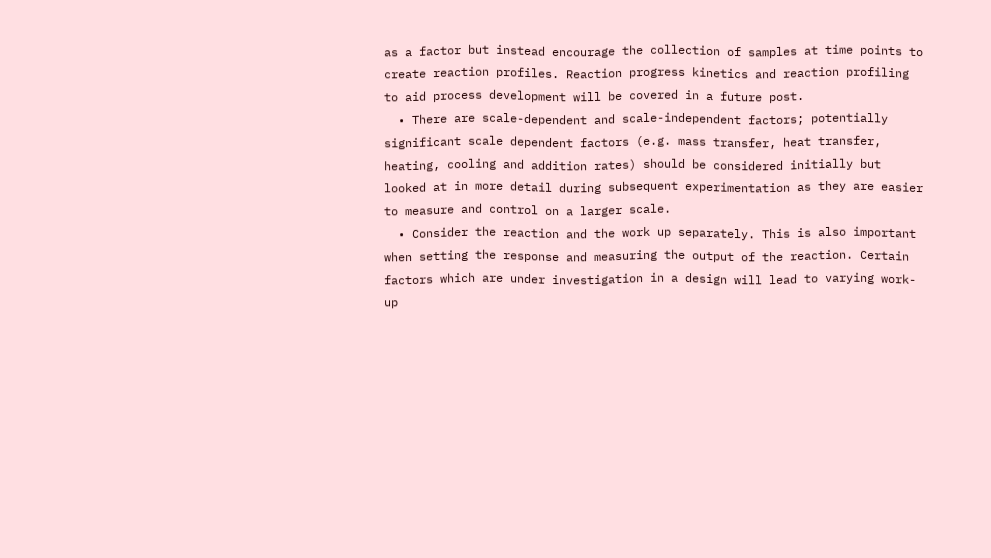as a factor but instead encourage the collection of samples at time points to create reaction profiles. Reaction progress kinetics and reaction profiling to aid process development will be covered in a future post.
  • There are scale-dependent and scale-independent factors; potentially significant scale dependent factors (e.g. mass transfer, heat transfer, heating, cooling and addition rates) should be considered initially but looked at in more detail during subsequent experimentation as they are easier to measure and control on a larger scale.
  • Consider the reaction and the work up separately. This is also important when setting the response and measuring the output of the reaction. Certain factors which are under investigation in a design will lead to varying work-up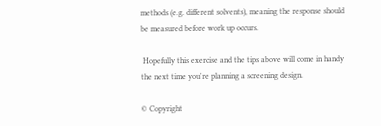methods (e.g. different solvents), meaning the response should be measured before work up occurs.

 Hopefully this exercise and the tips above will come in handy the next time you're planning a screening design.

© Copyright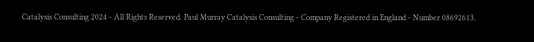Catalysis Consulting 2024 - All Rights Reserved. Paul Murray Catalysis Consulting - Company Registered in England - Number 08692613.